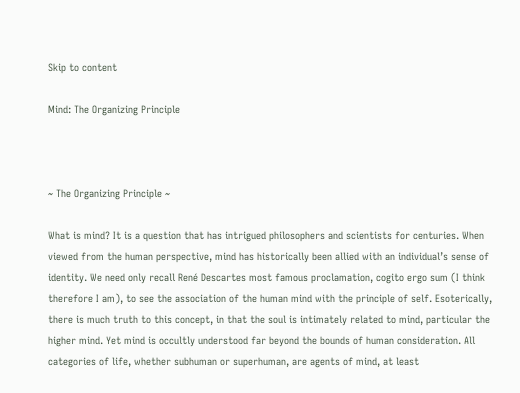Skip to content

Mind: The Organizing Principle



~ The Organizing Principle ~

What is mind? It is a question that has intrigued philosophers and scientists for centuries. When viewed from the human perspective, mind has historically been allied with an individual’s sense of identity. We need only recall René Descartes most famous proclamation, cogito ergo sum (I think therefore I am), to see the association of the human mind with the principle of self. Esoterically, there is much truth to this concept, in that the soul is intimately related to mind, particular the higher mind. Yet mind is occultly understood far beyond the bounds of human consideration. All categories of life, whether subhuman or superhuman, are agents of mind, at least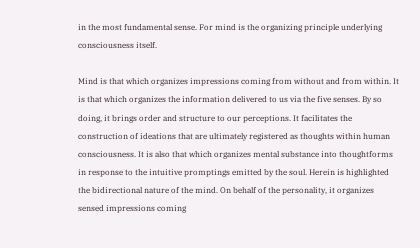in the most fundamental sense. For mind is the organizing principle underlying consciousness itself.

Mind is that which organizes impressions coming from without and from within. It is that which organizes the information delivered to us via the five senses. By so doing, it brings order and structure to our perceptions. It facilitates the construction of ideations that are ultimately registered as thoughts within human consciousness. It is also that which organizes mental substance into thoughtforms in response to the intuitive promptings emitted by the soul. Herein is highlighted the bidirectional nature of the mind. On behalf of the personality, it organizes sensed impressions coming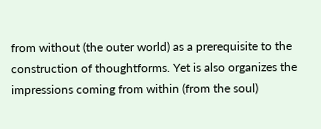from without (the outer world) as a prerequisite to the construction of thoughtforms. Yet is also organizes the impressions coming from within (from the soul)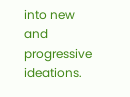into new and progressive ideations.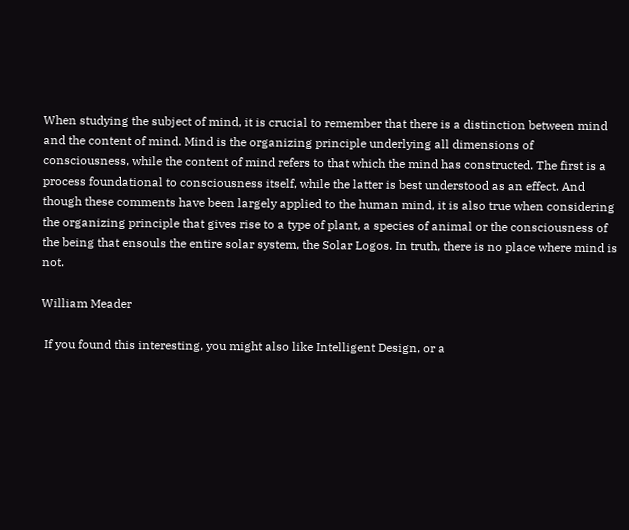When studying the subject of mind, it is crucial to remember that there is a distinction between mind and the content of mind. Mind is the organizing principle underlying all dimensions of consciousness, while the content of mind refers to that which the mind has constructed. The first is a process foundational to consciousness itself, while the latter is best understood as an effect. And though these comments have been largely applied to the human mind, it is also true when considering the organizing principle that gives rise to a type of plant, a species of animal or the consciousness of the being that ensouls the entire solar system, the Solar Logos. In truth, there is no place where mind is not.

William Meader

 If you found this interesting, you might also like Intelligent Design, or a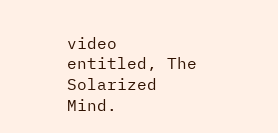video
entitled, The Solarized Mind.